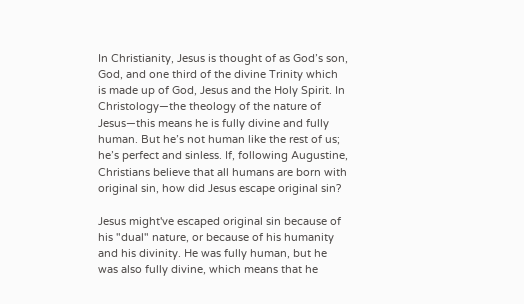In Christianity, Jesus is thought of as God’s son, God, and one third of the divine Trinity which is made up of God, Jesus and the Holy Spirit. In Christology—the theology of the nature of Jesus—this means he is fully divine and fully human. But he’s not human like the rest of us; he’s perfect and sinless. If, following Augustine, Christians believe that all humans are born with original sin, how did Jesus escape original sin?

Jesus might've escaped original sin because of his "dual" nature, or because of his humanity and his divinity. He was fully human, but he was also fully divine, which means that he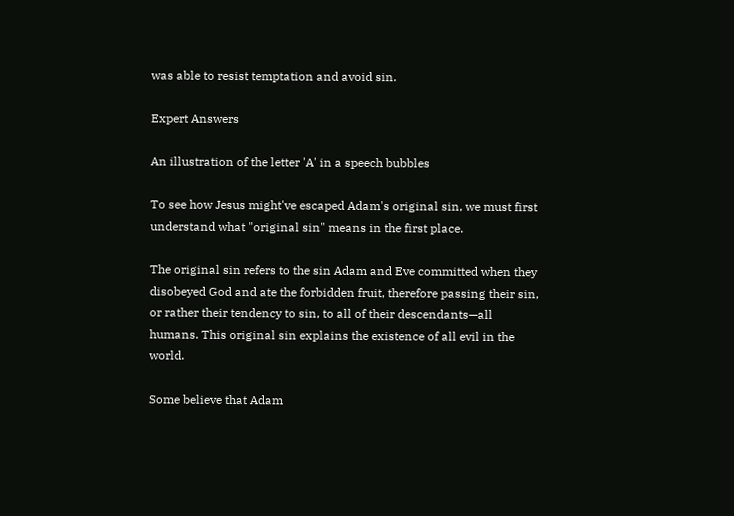was able to resist temptation and avoid sin.

Expert Answers

An illustration of the letter 'A' in a speech bubbles

To see how Jesus might've escaped Adam's original sin, we must first understand what "original sin" means in the first place.

The original sin refers to the sin Adam and Eve committed when they disobeyed God and ate the forbidden fruit, therefore passing their sin, or rather their tendency to sin, to all of their descendants—all humans. This original sin explains the existence of all evil in the world.

Some believe that Adam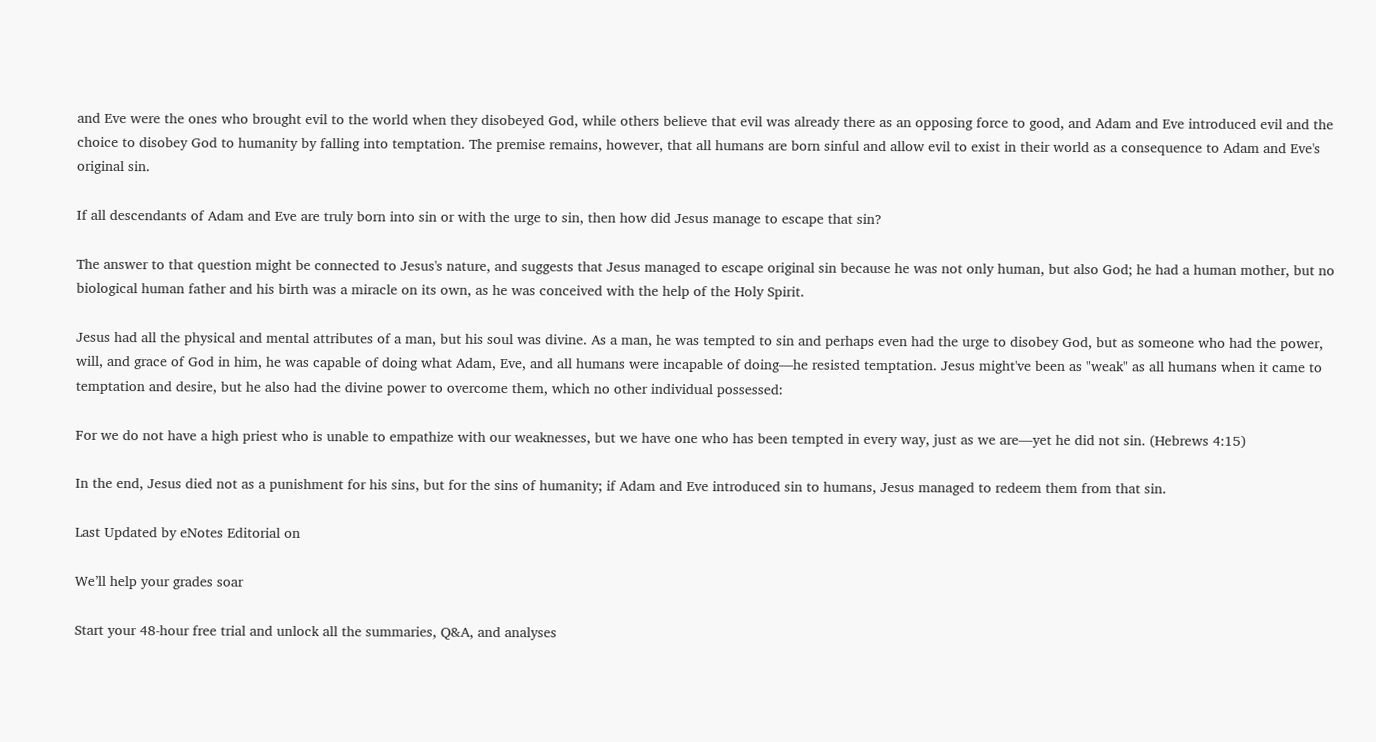and Eve were the ones who brought evil to the world when they disobeyed God, while others believe that evil was already there as an opposing force to good, and Adam and Eve introduced evil and the choice to disobey God to humanity by falling into temptation. The premise remains, however, that all humans are born sinful and allow evil to exist in their world as a consequence to Adam and Eve's original sin.

If all descendants of Adam and Eve are truly born into sin or with the urge to sin, then how did Jesus manage to escape that sin?

The answer to that question might be connected to Jesus's nature, and suggests that Jesus managed to escape original sin because he was not only human, but also God; he had a human mother, but no biological human father and his birth was a miracle on its own, as he was conceived with the help of the Holy Spirit.

Jesus had all the physical and mental attributes of a man, but his soul was divine. As a man, he was tempted to sin and perhaps even had the urge to disobey God, but as someone who had the power, will, and grace of God in him, he was capable of doing what Adam, Eve, and all humans were incapable of doing—he resisted temptation. Jesus might've been as "weak" as all humans when it came to temptation and desire, but he also had the divine power to overcome them, which no other individual possessed:

For we do not have a high priest who is unable to empathize with our weaknesses, but we have one who has been tempted in every way, just as we are—yet he did not sin. (Hebrews 4:15)

In the end, Jesus died not as a punishment for his sins, but for the sins of humanity; if Adam and Eve introduced sin to humans, Jesus managed to redeem them from that sin.

Last Updated by eNotes Editorial on

We’ll help your grades soar

Start your 48-hour free trial and unlock all the summaries, Q&A, and analyses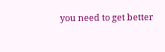you need to get better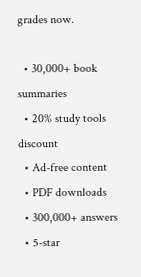grades now.

  • 30,000+ book summaries
  • 20% study tools discount
  • Ad-free content
  • PDF downloads
  • 300,000+ answers
  • 5-star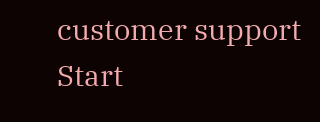customer support
Start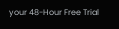your 48-Hour Free Trial